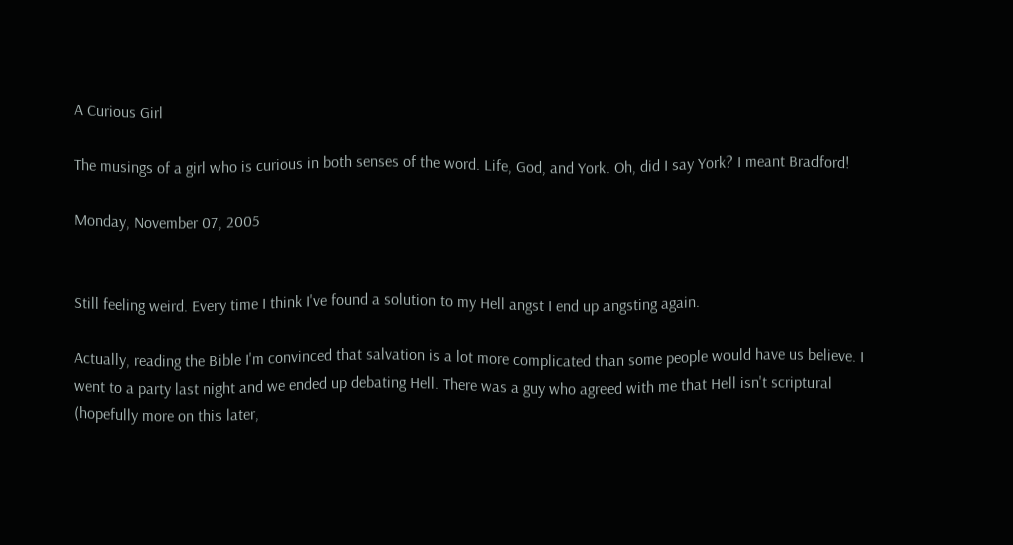A Curious Girl

The musings of a girl who is curious in both senses of the word. Life, God, and York. Oh, did I say York? I meant Bradford!

Monday, November 07, 2005


Still feeling weird. Every time I think I've found a solution to my Hell angst I end up angsting again.

Actually, reading the Bible I'm convinced that salvation is a lot more complicated than some people would have us believe. I went to a party last night and we ended up debating Hell. There was a guy who agreed with me that Hell isn't scriptural (hopefully more on this later,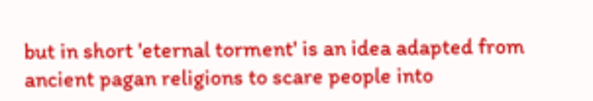but in short 'eternal torment' is an idea adapted from ancient pagan religions to scare people into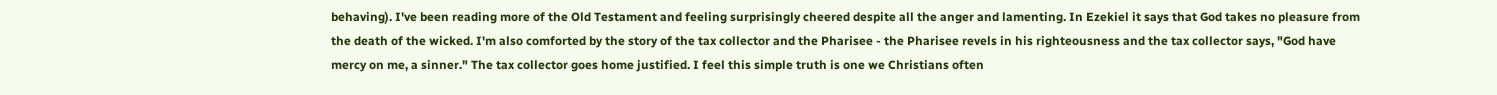behaving). I've been reading more of the Old Testament and feeling surprisingly cheered despite all the anger and lamenting. In Ezekiel it says that God takes no pleasure from the death of the wicked. I'm also comforted by the story of the tax collector and the Pharisee - the Pharisee revels in his righteousness and the tax collector says, "God have mercy on me, a sinner." The tax collector goes home justified. I feel this simple truth is one we Christians often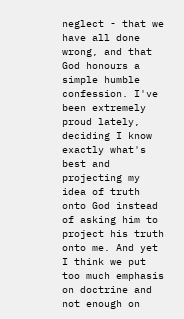neglect - that we have all done wrong, and that God honours a simple humble confession. I've been extremely proud lately, deciding I know exactly what's best and projecting my idea of truth onto God instead of asking him to project his truth onto me. And yet I think we put too much emphasis on doctrine and not enough on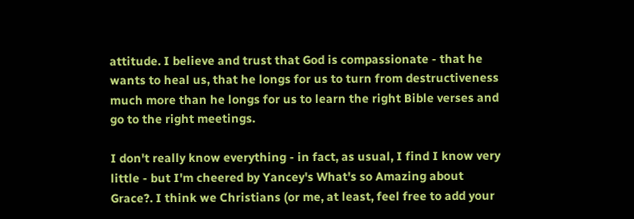attitude. I believe and trust that God is compassionate - that he wants to heal us, that he longs for us to turn from destructiveness much more than he longs for us to learn the right Bible verses and go to the right meetings.

I don't really know everything - in fact, as usual, I find I know very little - but I'm cheered by Yancey's What's so Amazing about Grace?. I think we Christians (or me, at least, feel free to add your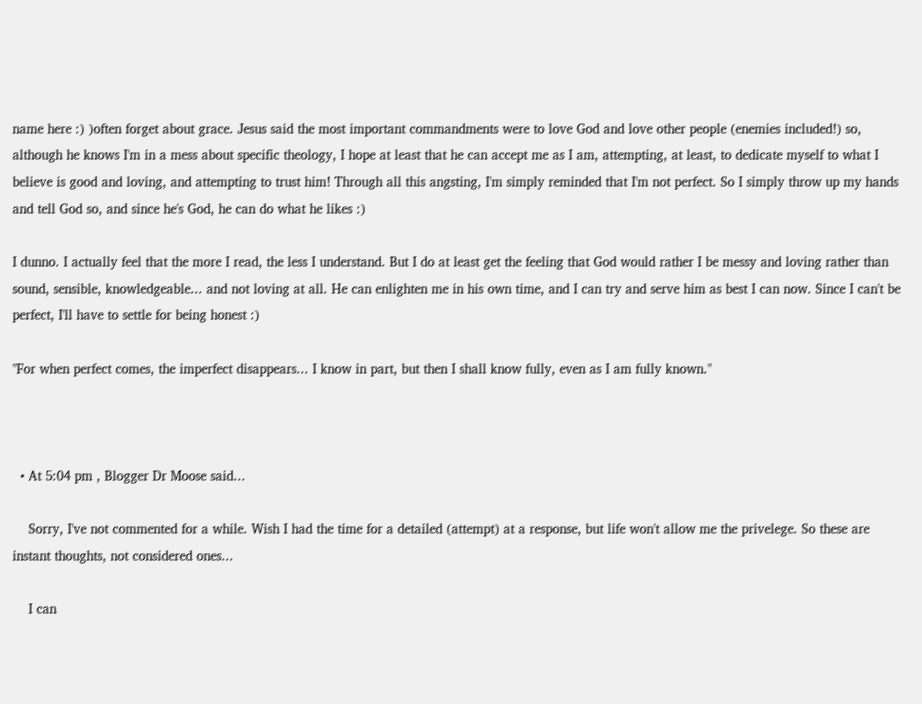name here :) )often forget about grace. Jesus said the most important commandments were to love God and love other people (enemies included!) so, although he knows I'm in a mess about specific theology, I hope at least that he can accept me as I am, attempting, at least, to dedicate myself to what I believe is good and loving, and attempting to trust him! Through all this angsting, I'm simply reminded that I'm not perfect. So I simply throw up my hands and tell God so, and since he's God, he can do what he likes :)

I dunno. I actually feel that the more I read, the less I understand. But I do at least get the feeling that God would rather I be messy and loving rather than sound, sensible, knowledgeable... and not loving at all. He can enlighten me in his own time, and I can try and serve him as best I can now. Since I can't be perfect, I'll have to settle for being honest :)

"For when perfect comes, the imperfect disappears... I know in part, but then I shall know fully, even as I am fully known."



  • At 5:04 pm , Blogger Dr Moose said...

    Sorry, I've not commented for a while. Wish I had the time for a detailed (attempt) at a response, but life won't allow me the privelege. So these are instant thoughts, not considered ones...

    I can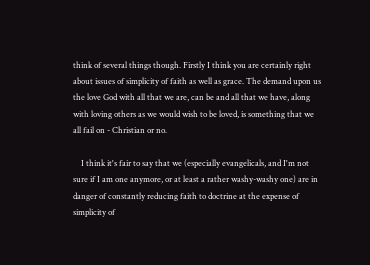think of several things though. Firstly I think you are certainly right about issues of simplicity of faith as well as grace. The demand upon us the love God with all that we are, can be and all that we have, along with loving others as we would wish to be loved, is something that we all fail on - Christian or no.

    I think it's fair to say that we (especially evangelicals, and I'm not sure if I am one anymore, or at least a rather washy-washy one) are in danger of constantly reducing faith to doctrine at the expense of simplicity of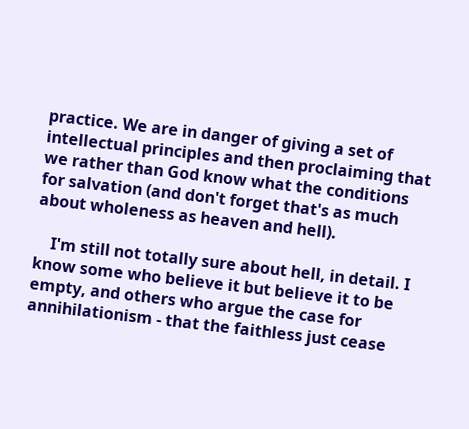practice. We are in danger of giving a set of intellectual principles and then proclaiming that we rather than God know what the conditions for salvation (and don't forget that's as much about wholeness as heaven and hell).

    I'm still not totally sure about hell, in detail. I know some who believe it but believe it to be empty, and others who argue the case for annihilationism - that the faithless just cease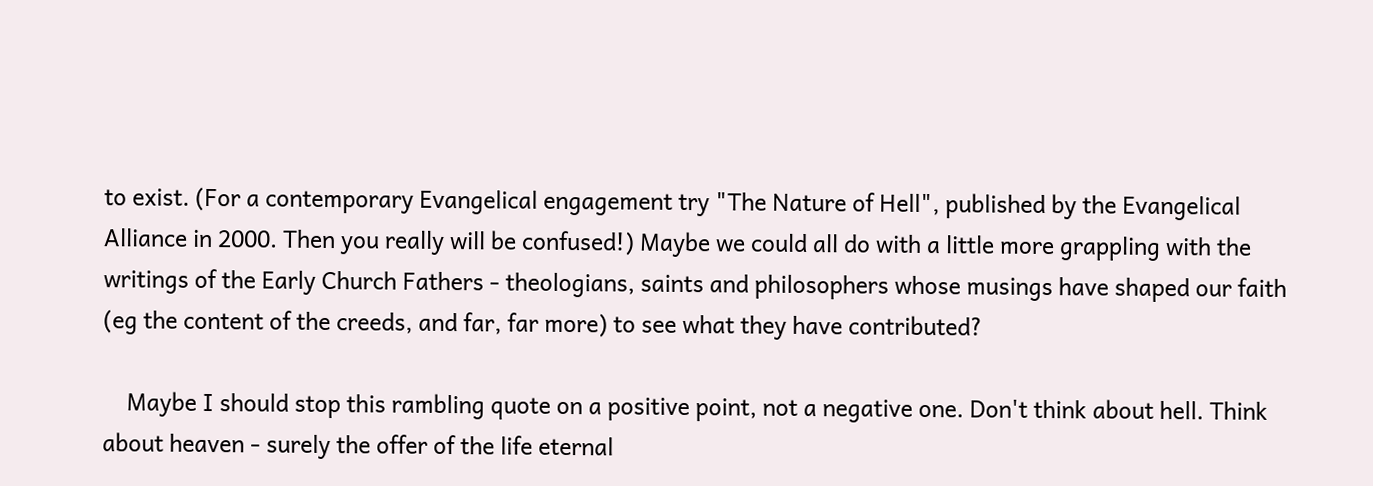to exist. (For a contemporary Evangelical engagement try "The Nature of Hell", published by the Evangelical Alliance in 2000. Then you really will be confused!) Maybe we could all do with a little more grappling with the writings of the Early Church Fathers - theologians, saints and philosophers whose musings have shaped our faith (eg the content of the creeds, and far, far more) to see what they have contributed?

    Maybe I should stop this rambling quote on a positive point, not a negative one. Don't think about hell. Think about heaven - surely the offer of the life eternal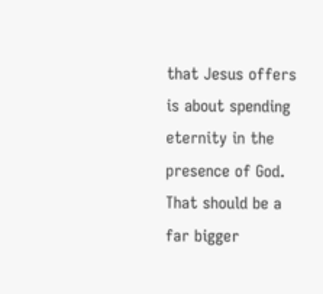that Jesus offers is about spending eternity in the presence of God. That should be a far bigger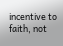incentive to faith, not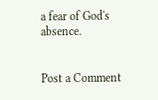a fear of God's absence.


Post a Comment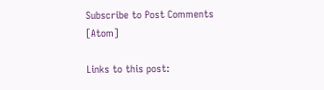Subscribe to Post Comments [Atom]

Links to this post: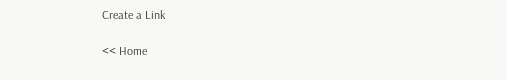Create a Link

<< Home